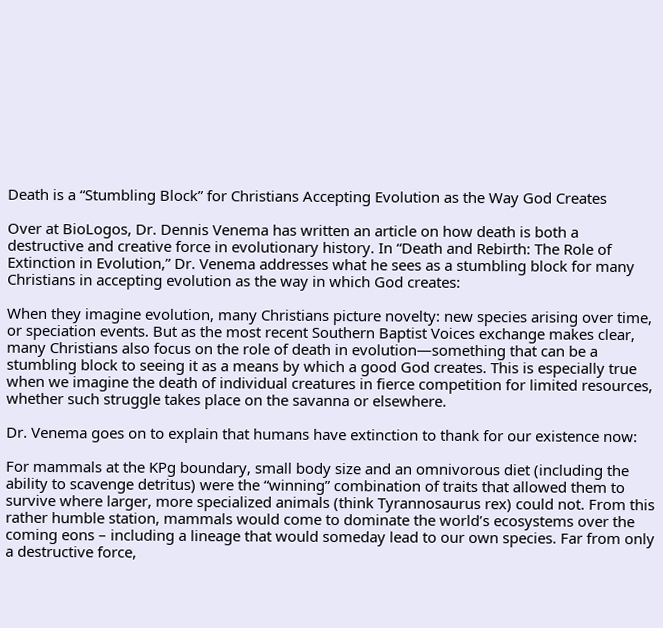Death is a “Stumbling Block” for Christians Accepting Evolution as the Way God Creates

Over at BioLogos, Dr. Dennis Venema has written an article on how death is both a destructive and creative force in evolutionary history. In “Death and Rebirth: The Role of Extinction in Evolution,” Dr. Venema addresses what he sees as a stumbling block for many Christians in accepting evolution as the way in which God creates:

When they imagine evolution, many Christians picture novelty: new species arising over time, or speciation events. But as the most recent Southern Baptist Voices exchange makes clear, many Christians also focus on the role of death in evolution—something that can be a stumbling block to seeing it as a means by which a good God creates. This is especially true when we imagine the death of individual creatures in fierce competition for limited resources, whether such struggle takes place on the savanna or elsewhere.

Dr. Venema goes on to explain that humans have extinction to thank for our existence now:

For mammals at the KPg boundary, small body size and an omnivorous diet (including the ability to scavenge detritus) were the “winning” combination of traits that allowed them to survive where larger, more specialized animals (think Tyrannosaurus rex) could not. From this rather humble station, mammals would come to dominate the world’s ecosystems over the coming eons – including a lineage that would someday lead to our own species. Far from only a destructive force,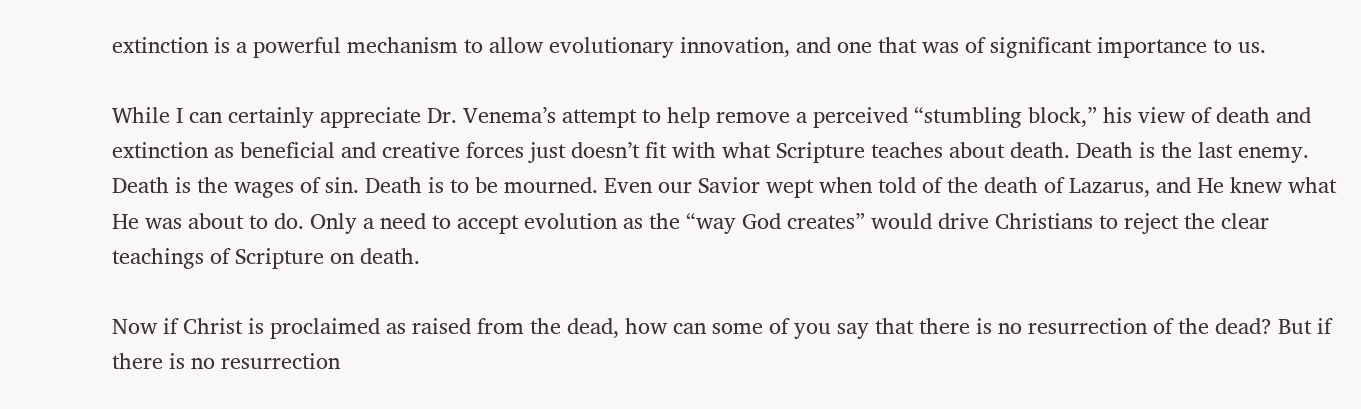extinction is a powerful mechanism to allow evolutionary innovation, and one that was of significant importance to us.

While I can certainly appreciate Dr. Venema’s attempt to help remove a perceived “stumbling block,” his view of death and extinction as beneficial and creative forces just doesn’t fit with what Scripture teaches about death. Death is the last enemy. Death is the wages of sin. Death is to be mourned. Even our Savior wept when told of the death of Lazarus, and He knew what He was about to do. Only a need to accept evolution as the “way God creates” would drive Christians to reject the clear teachings of Scripture on death.

Now if Christ is proclaimed as raised from the dead, how can some of you say that there is no resurrection of the dead? But if there is no resurrection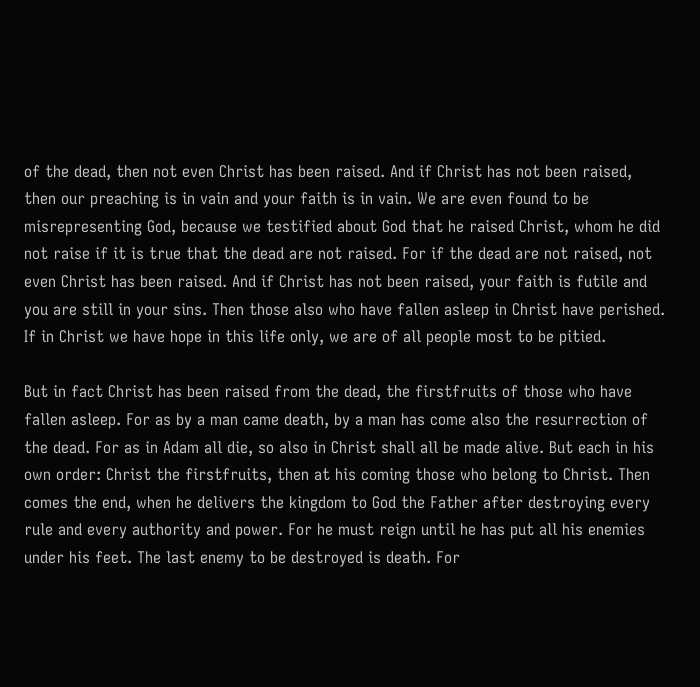of the dead, then not even Christ has been raised. And if Christ has not been raised, then our preaching is in vain and your faith is in vain. We are even found to be misrepresenting God, because we testified about God that he raised Christ, whom he did not raise if it is true that the dead are not raised. For if the dead are not raised, not even Christ has been raised. And if Christ has not been raised, your faith is futile and you are still in your sins. Then those also who have fallen asleep in Christ have perished. If in Christ we have hope in this life only, we are of all people most to be pitied.

But in fact Christ has been raised from the dead, the firstfruits of those who have fallen asleep. For as by a man came death, by a man has come also the resurrection of the dead. For as in Adam all die, so also in Christ shall all be made alive. But each in his own order: Christ the firstfruits, then at his coming those who belong to Christ. Then comes the end, when he delivers the kingdom to God the Father after destroying every rule and every authority and power. For he must reign until he has put all his enemies under his feet. The last enemy to be destroyed is death. For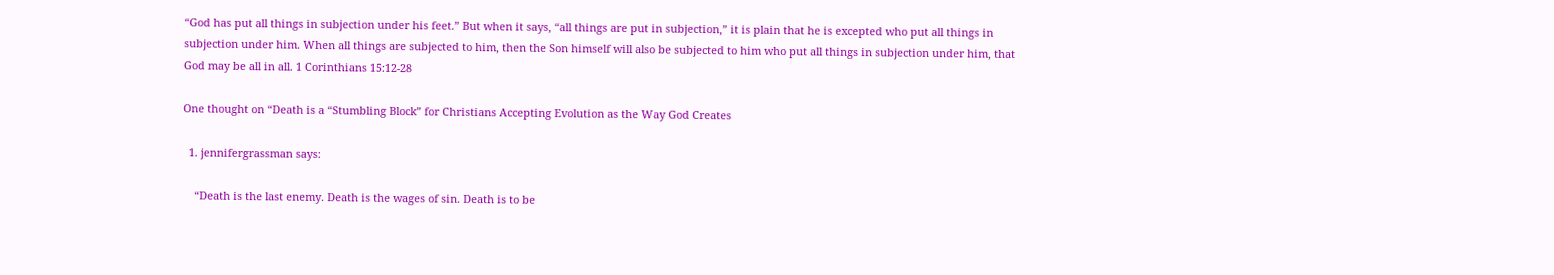“God has put all things in subjection under his feet.” But when it says, “all things are put in subjection,” it is plain that he is excepted who put all things in subjection under him. When all things are subjected to him, then the Son himself will also be subjected to him who put all things in subjection under him, that God may be all in all. 1 Corinthians 15:12-28

One thought on “Death is a “Stumbling Block” for Christians Accepting Evolution as the Way God Creates

  1. jennifergrassman says:

    “Death is the last enemy. Death is the wages of sin. Death is to be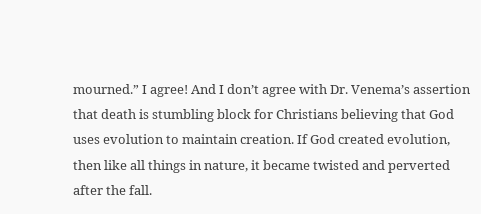mourned.” I agree! And I don’t agree with Dr. Venema’s assertion that death is stumbling block for Christians believing that God uses evolution to maintain creation. If God created evolution, then like all things in nature, it became twisted and perverted after the fall.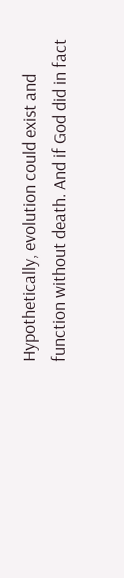Hypothetically, evolution could exist and function without death. And if God did in fact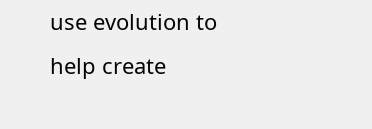use evolution to help create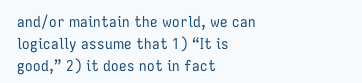and/or maintain the world, we can logically assume that 1) “It is good,” 2) it does not in fact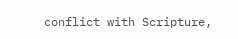conflict with Scripture,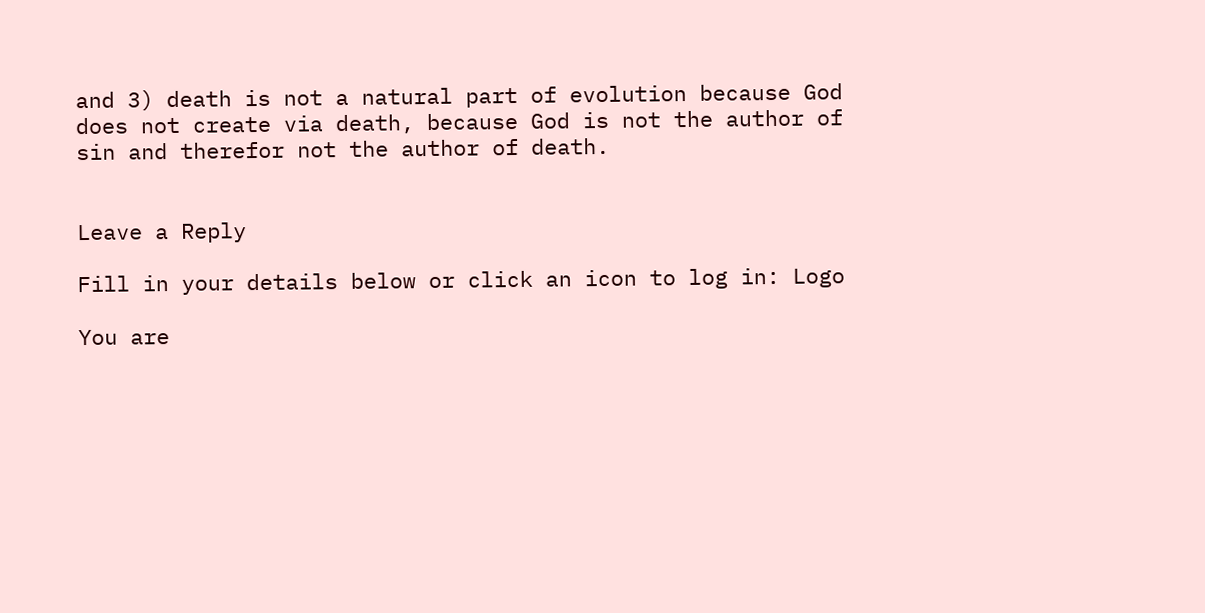and 3) death is not a natural part of evolution because God does not create via death, because God is not the author of sin and therefor not the author of death.


Leave a Reply

Fill in your details below or click an icon to log in: Logo

You are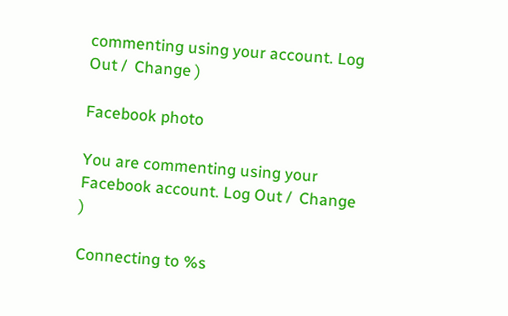commenting using your account. Log Out /  Change )

Facebook photo

You are commenting using your Facebook account. Log Out /  Change )

Connecting to %s